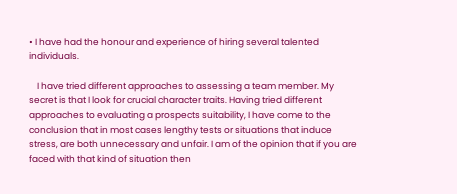• I have had the honour and experience of hiring several talented individuals.

    I have tried different approaches to assessing a team member. My secret is that I look for crucial character traits. Having tried different approaches to evaluating a prospects suitability, I have come to the conclusion that in most cases lengthy tests or situations that induce stress, are both unnecessary and unfair. I am of the opinion that if you are faced with that kind of situation then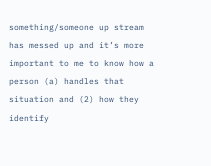something/someone up stream has messed up and it’s more important to me to know how a person (a) handles that situation and (2) how they identify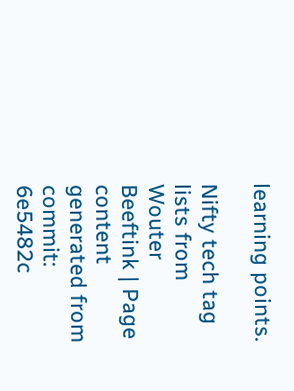learning points.

Nifty tech tag lists from Wouter Beeftink | Page content generated from commit: 6e5482c